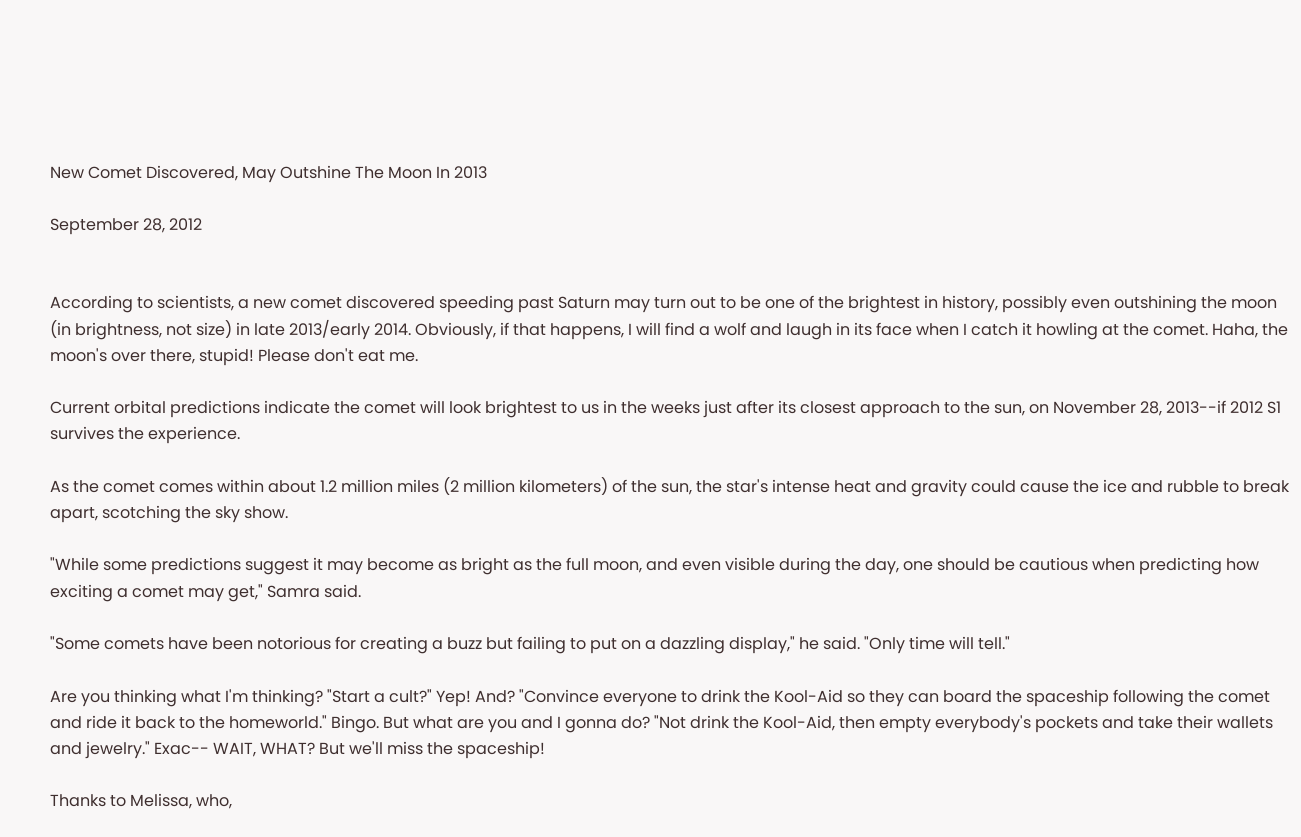New Comet Discovered, May Outshine The Moon In 2013

September 28, 2012


According to scientists, a new comet discovered speeding past Saturn may turn out to be one of the brightest in history, possibly even outshining the moon (in brightness, not size) in late 2013/early 2014. Obviously, if that happens, I will find a wolf and laugh in its face when I catch it howling at the comet. Haha, the moon's over there, stupid! Please don't eat me.

Current orbital predictions indicate the comet will look brightest to us in the weeks just after its closest approach to the sun, on November 28, 2013--if 2012 S1 survives the experience.

As the comet comes within about 1.2 million miles (2 million kilometers) of the sun, the star's intense heat and gravity could cause the ice and rubble to break apart, scotching the sky show.

"While some predictions suggest it may become as bright as the full moon, and even visible during the day, one should be cautious when predicting how exciting a comet may get," Samra said.

"Some comets have been notorious for creating a buzz but failing to put on a dazzling display," he said. "Only time will tell."

Are you thinking what I'm thinking? "Start a cult?" Yep! And? "Convince everyone to drink the Kool-Aid so they can board the spaceship following the comet and ride it back to the homeworld." Bingo. But what are you and I gonna do? "Not drink the Kool-Aid, then empty everybody's pockets and take their wallets and jewelry." Exac-- WAIT, WHAT? But we'll miss the spaceship!

Thanks to Melissa, who,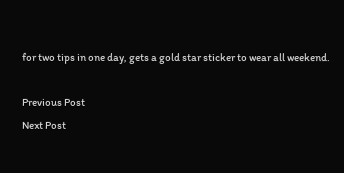for two tips in one day, gets a gold star sticker to wear all weekend.

Previous Post
Next Post